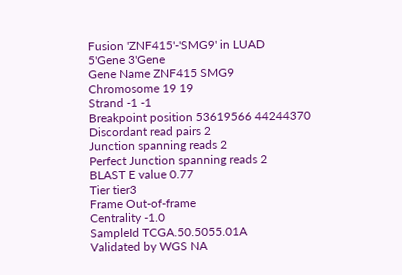Fusion 'ZNF415'-'SMG9' in LUAD
5'Gene 3'Gene
Gene Name ZNF415 SMG9
Chromosome 19 19
Strand -1 -1
Breakpoint position 53619566 44244370
Discordant read pairs 2
Junction spanning reads 2
Perfect Junction spanning reads 2
BLAST E value 0.77
Tier tier3
Frame Out-of-frame
Centrality -1.0
SampleId TCGA.50.5055.01A
Validated by WGS NA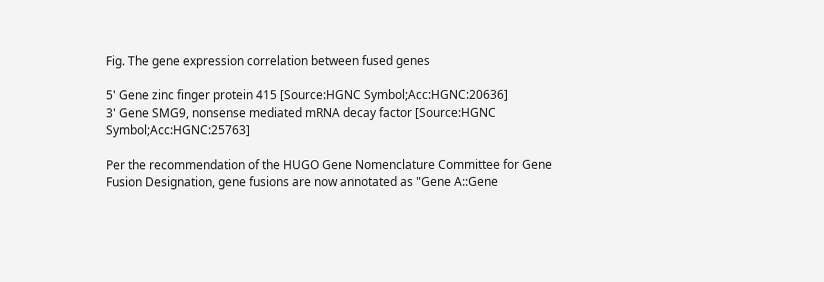Fig. The gene expression correlation between fused genes

5' Gene zinc finger protein 415 [Source:HGNC Symbol;Acc:HGNC:20636]
3' Gene SMG9, nonsense mediated mRNA decay factor [Source:HGNC Symbol;Acc:HGNC:25763]

Per the recommendation of the HUGO Gene Nomenclature Committee for Gene Fusion Designation, gene fusions are now annotated as "Gene A::Gene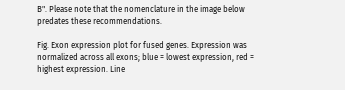B". Please note that the nomenclature in the image below predates these recommendations.

Fig. Exon expression plot for fused genes. Expression was normalized across all exons; blue = lowest expression, red = highest expression. Line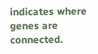indicates where genes are connected.